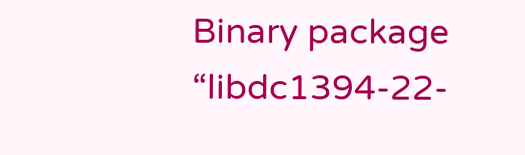Binary package “libdc1394-22-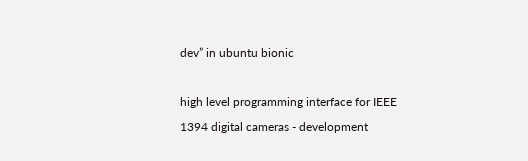dev” in ubuntu bionic

high level programming interface for IEEE 1394 digital cameras - development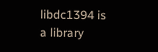libdc1394 is a library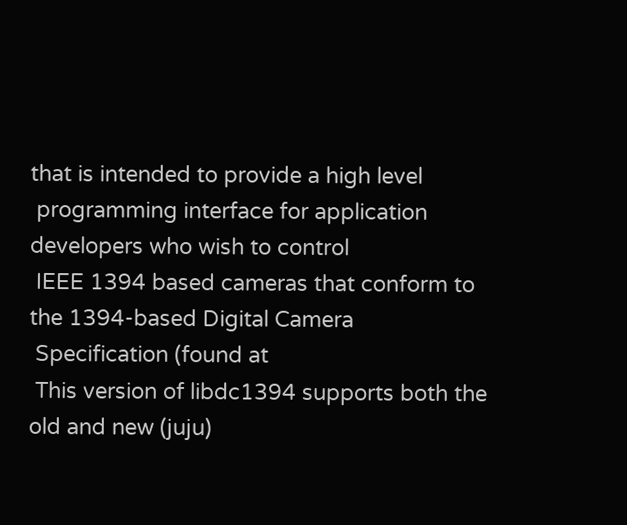that is intended to provide a high level
 programming interface for application developers who wish to control
 IEEE 1394 based cameras that conform to the 1394-based Digital Camera
 Specification (found at
 This version of libdc1394 supports both the old and new (juju)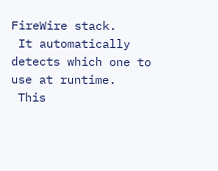FireWire stack.
 It automatically detects which one to use at runtime.
 This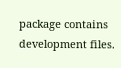package contains development files.